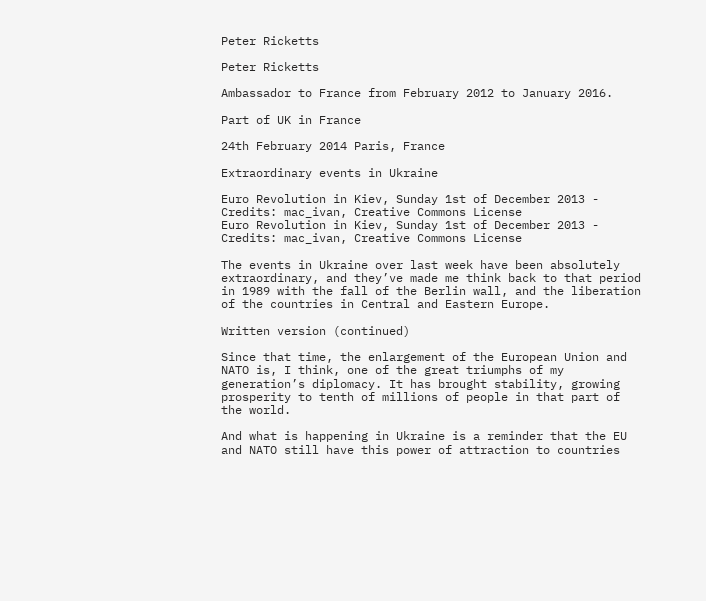Peter Ricketts

Peter Ricketts

Ambassador to France from February 2012 to January 2016.

Part of UK in France

24th February 2014 Paris, France

Extraordinary events in Ukraine

Euro Revolution in Kiev, Sunday 1st of December 2013 - Credits: mac_ivan, Creative Commons License
Euro Revolution in Kiev, Sunday 1st of December 2013 - Credits: mac_ivan, Creative Commons License

The events in Ukraine over last week have been absolutely extraordinary, and they’ve made me think back to that period in 1989 with the fall of the Berlin wall, and the liberation of the countries in Central and Eastern Europe.

Written version (continued)

Since that time, the enlargement of the European Union and NATO is, I think, one of the great triumphs of my generation’s diplomacy. It has brought stability, growing prosperity to tenth of millions of people in that part of the world.

And what is happening in Ukraine is a reminder that the EU and NATO still have this power of attraction to countries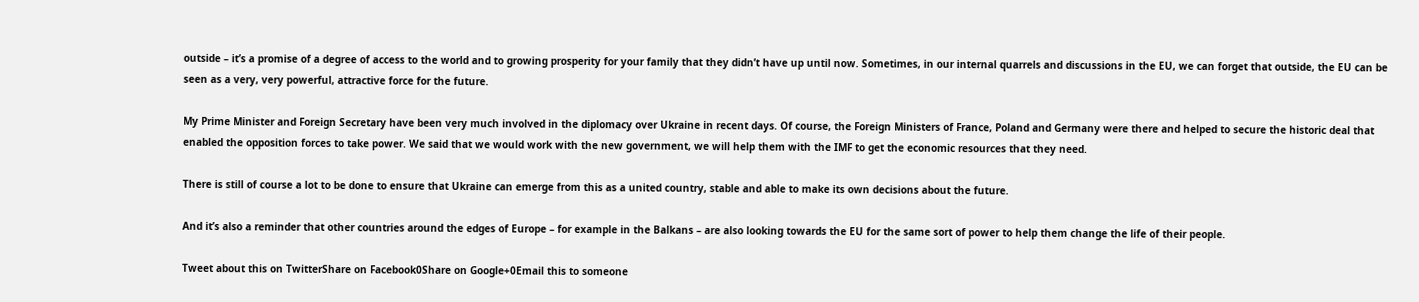outside – it’s a promise of a degree of access to the world and to growing prosperity for your family that they didn’t have up until now. Sometimes, in our internal quarrels and discussions in the EU, we can forget that outside, the EU can be seen as a very, very powerful, attractive force for the future.

My Prime Minister and Foreign Secretary have been very much involved in the diplomacy over Ukraine in recent days. Of course, the Foreign Ministers of France, Poland and Germany were there and helped to secure the historic deal that enabled the opposition forces to take power. We said that we would work with the new government, we will help them with the IMF to get the economic resources that they need.

There is still of course a lot to be done to ensure that Ukraine can emerge from this as a united country, stable and able to make its own decisions about the future.

And it’s also a reminder that other countries around the edges of Europe – for example in the Balkans – are also looking towards the EU for the same sort of power to help them change the life of their people.

Tweet about this on TwitterShare on Facebook0Share on Google+0Email this to someone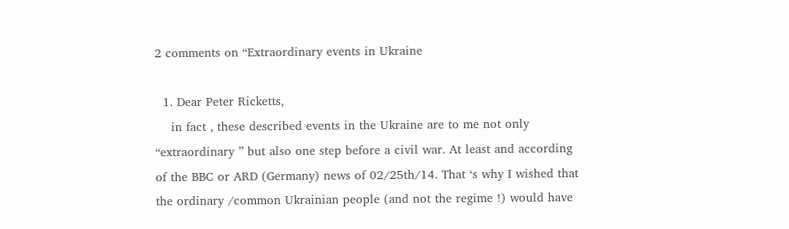2 comments on “Extraordinary events in Ukraine

  1. Dear Peter Ricketts,
    in fact , these described events in the Ukraine are to me not only “extraordinary ” but also one step before a civil war. At least and according of the BBC or ARD (Germany) news of 02/25th/14. That ‘s why I wished that the ordinary /common Ukrainian people (and not the regime !) would have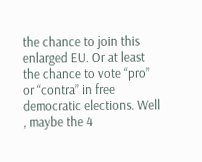the chance to join this enlarged EU. Or at least the chance to vote “pro” or “contra” in free democratic elections. Well , maybe the 4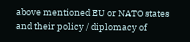above mentioned EU or NATO states and their policy / diplomacy of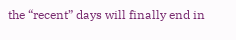the “recent” days will finally end in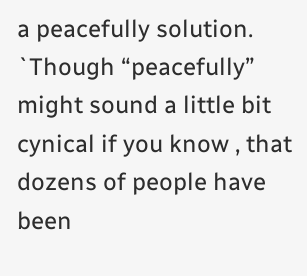a peacefully solution. `Though “peacefully” might sound a little bit cynical if you know , that dozens of people have been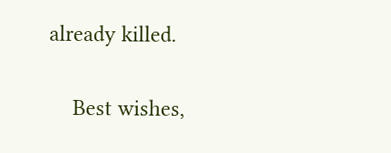already killed.

    Best wishes,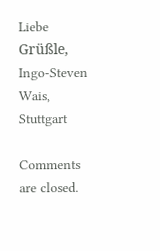Liebe Grüßle, Ingo-Steven Wais, Stuttgart

Comments are closed.